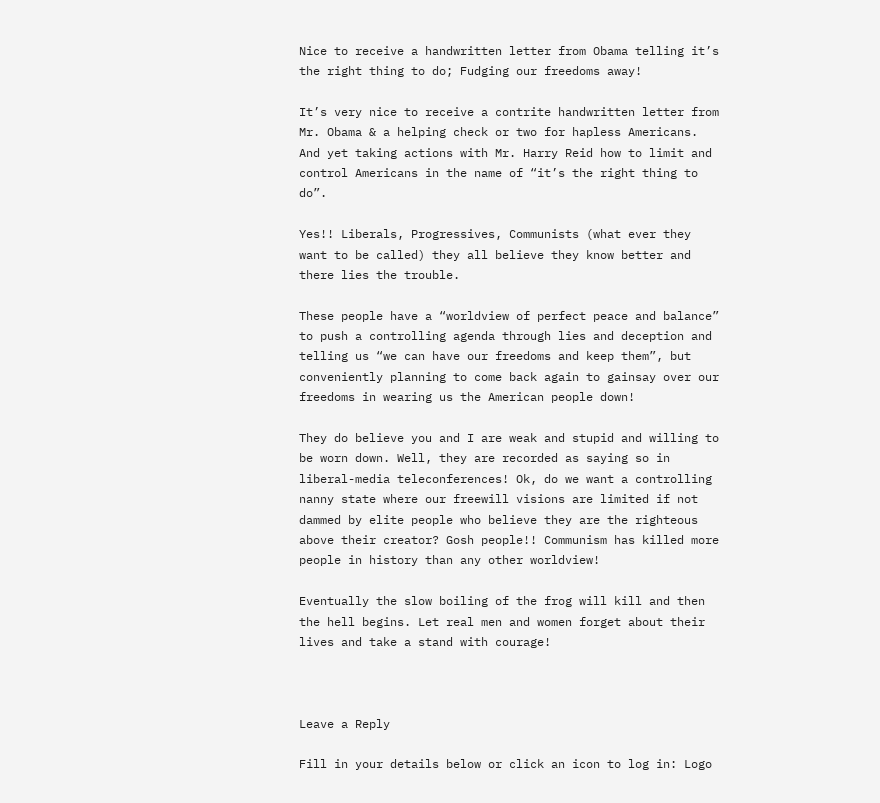Nice to receive a handwritten letter from Obama telling it’s the right thing to do; Fudging our freedoms away!

It’s very nice to receive a contrite handwritten letter from Mr. Obama & a helping check or two for hapless Americans. And yet taking actions with Mr. Harry Reid how to limit and control Americans in the name of “it’s the right thing to do”.

Yes!! Liberals, Progressives, Communists (what ever they want to be called) they all believe they know better and there lies the trouble.

These people have a “worldview of perfect peace and balance” to push a controlling agenda through lies and deception and telling us “we can have our freedoms and keep them”, but conveniently planning to come back again to gainsay over our freedoms in wearing us the American people down!

They do believe you and I are weak and stupid and willing to be worn down. Well, they are recorded as saying so in liberal-media teleconferences! Ok, do we want a controlling nanny state where our freewill visions are limited if not dammed by elite people who believe they are the righteous above their creator? Gosh people!! Communism has killed more people in history than any other worldview!

Eventually the slow boiling of the frog will kill and then the hell begins. Let real men and women forget about their lives and take a stand with courage!



Leave a Reply

Fill in your details below or click an icon to log in: Logo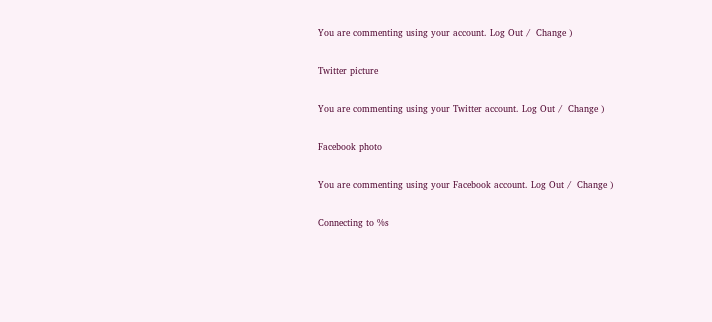You are commenting using your account. Log Out /  Change )

Twitter picture

You are commenting using your Twitter account. Log Out /  Change )

Facebook photo

You are commenting using your Facebook account. Log Out /  Change )

Connecting to %s